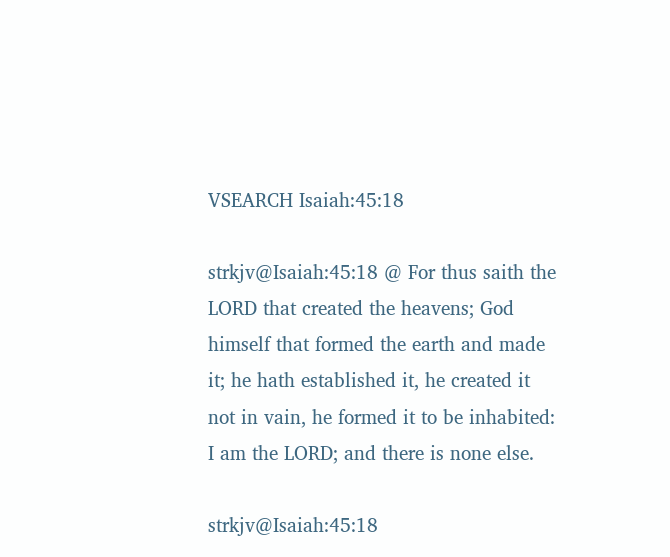VSEARCH Isaiah:45:18

strkjv@Isaiah:45:18 @ For thus saith the LORD that created the heavens; God himself that formed the earth and made it; he hath established it, he created it not in vain, he formed it to be inhabited: I am the LORD; and there is none else.

strkjv@Isaiah:45:18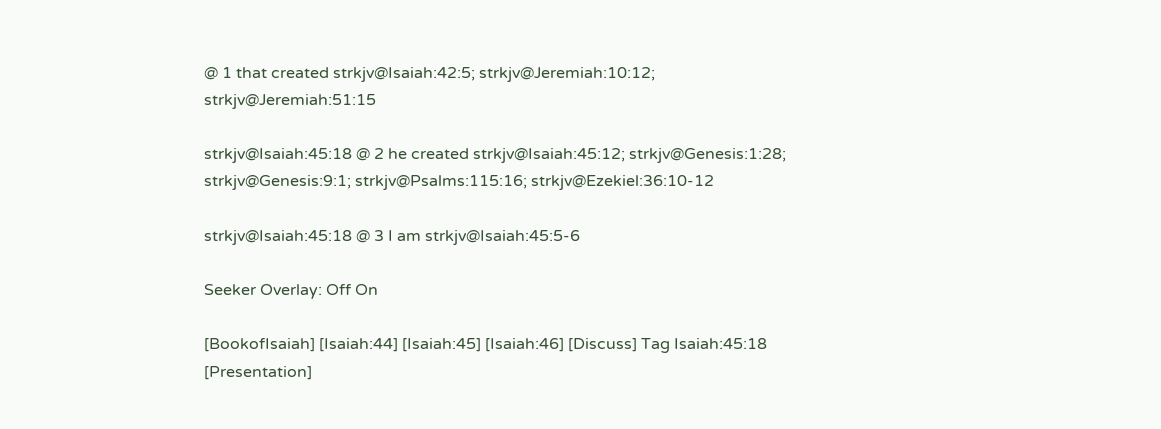@ 1 that created strkjv@Isaiah:42:5; strkjv@Jeremiah:10:12; strkjv@Jeremiah:51:15

strkjv@Isaiah:45:18 @ 2 he created strkjv@Isaiah:45:12; strkjv@Genesis:1:28; strkjv@Genesis:9:1; strkjv@Psalms:115:16; strkjv@Ezekiel:36:10-12

strkjv@Isaiah:45:18 @ 3 I am strkjv@Isaiah:45:5-6

Seeker Overlay: Off On

[BookofIsaiah] [Isaiah:44] [Isaiah:45] [Isaiah:46] [Discuss] Tag Isaiah:45:18 [Presentation]